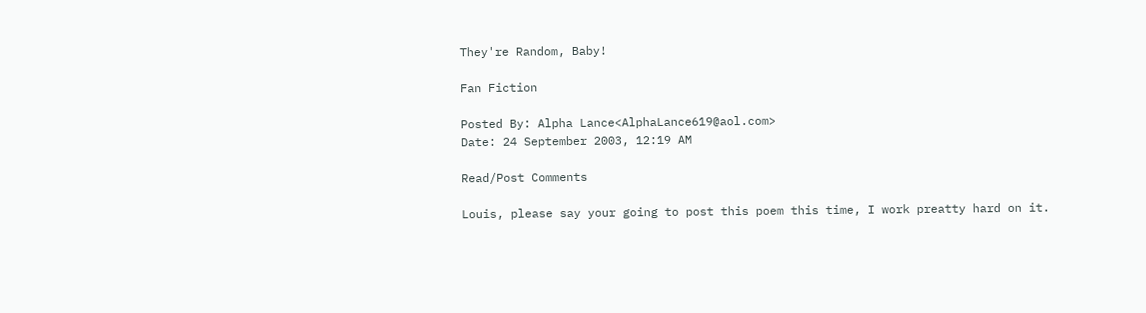They're Random, Baby!

Fan Fiction

Posted By: Alpha Lance<AlphaLance619@aol.com>
Date: 24 September 2003, 12:19 AM

Read/Post Comments

Louis, please say your going to post this poem this time, I work preatty hard on it.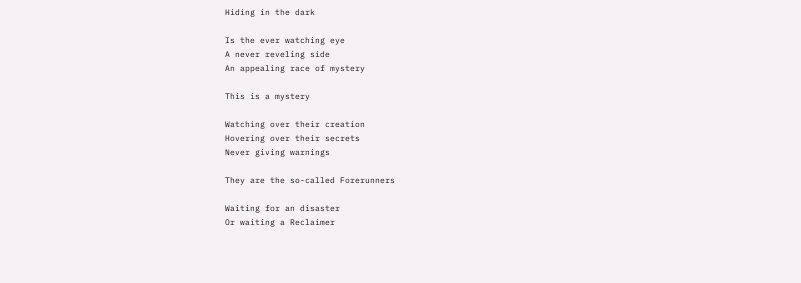Hiding in the dark

Is the ever watching eye
A never reveling side
An appealing race of mystery

This is a mystery

Watching over their creation
Hovering over their secrets
Never giving warnings

They are the so-called Forerunners

Waiting for an disaster
Or waiting a Reclaimer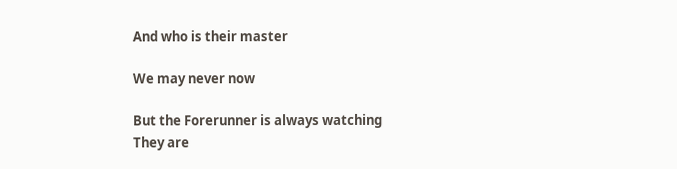And who is their master

We may never now

But the Forerunner is always watching
They are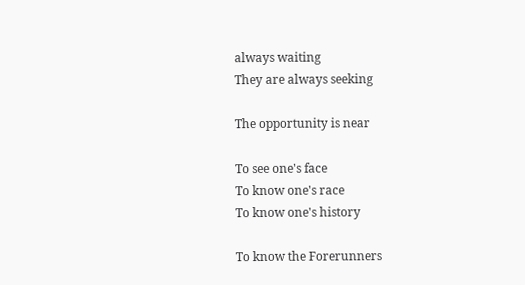always waiting
They are always seeking

The opportunity is near

To see one's face
To know one's race
To know one's history

To know the Forerunners